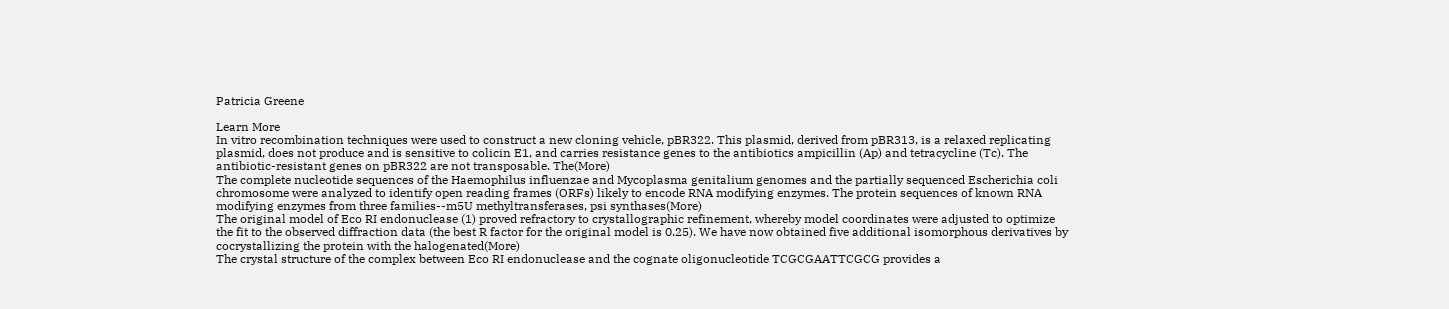Patricia Greene

Learn More
In vitro recombination techniques were used to construct a new cloning vehicle, pBR322. This plasmid, derived from pBR313, is a relaxed replicating plasmid, does not produce and is sensitive to colicin E1, and carries resistance genes to the antibiotics ampicillin (Ap) and tetracycline (Tc). The antibiotic-resistant genes on pBR322 are not transposable. The(More)
The complete nucleotide sequences of the Haemophilus influenzae and Mycoplasma genitalium genomes and the partially sequenced Escherichia coli chromosome were analyzed to identify open reading frames (ORFs) likely to encode RNA modifying enzymes. The protein sequences of known RNA modifying enzymes from three families--m5U methyltransferases, psi synthases(More)
The original model of Eco RI endonuclease (1) proved refractory to crystallographic refinement, whereby model coordinates were adjusted to optimize the fit to the observed diffraction data (the best R factor for the original model is 0.25). We have now obtained five additional isomorphous derivatives by cocrystallizing the protein with the halogenated(More)
The crystal structure of the complex between Eco RI endonuclease and the cognate oligonucleotide TCGCGAATTCGCG provides a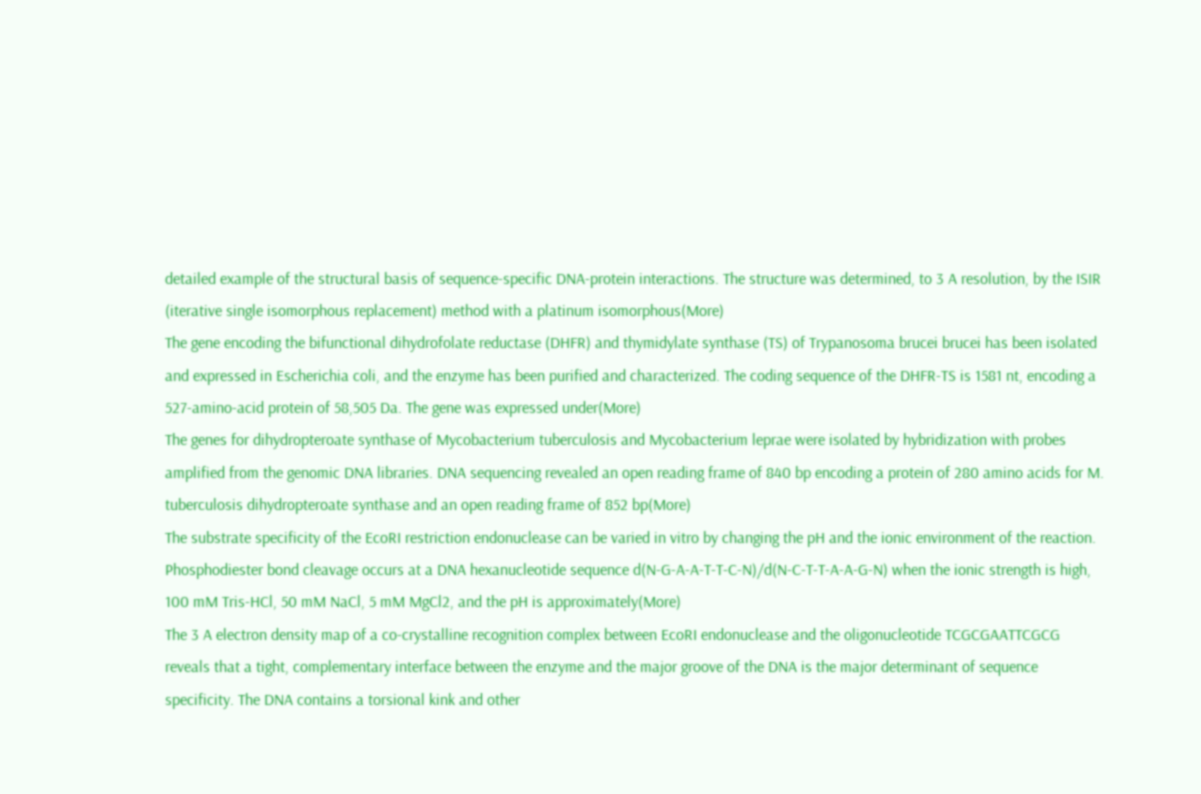detailed example of the structural basis of sequence-specific DNA-protein interactions. The structure was determined, to 3 A resolution, by the ISIR (iterative single isomorphous replacement) method with a platinum isomorphous(More)
The gene encoding the bifunctional dihydrofolate reductase (DHFR) and thymidylate synthase (TS) of Trypanosoma brucei brucei has been isolated and expressed in Escherichia coli, and the enzyme has been purified and characterized. The coding sequence of the DHFR-TS is 1581 nt, encoding a 527-amino-acid protein of 58,505 Da. The gene was expressed under(More)
The genes for dihydropteroate synthase of Mycobacterium tuberculosis and Mycobacterium leprae were isolated by hybridization with probes amplified from the genomic DNA libraries. DNA sequencing revealed an open reading frame of 840 bp encoding a protein of 280 amino acids for M. tuberculosis dihydropteroate synthase and an open reading frame of 852 bp(More)
The substrate specificity of the EcoRI restriction endonuclease can be varied in vitro by changing the pH and the ionic environment of the reaction. Phosphodiester bond cleavage occurs at a DNA hexanucleotide sequence d(N-G-A-A-T-T-C-N)/d(N-C-T-T-A-A-G-N) when the ionic strength is high, 100 mM Tris-HCl, 50 mM NaCl, 5 mM MgCl2, and the pH is approximately(More)
The 3 A electron density map of a co-crystalline recognition complex between EcoRI endonuclease and the oligonucleotide TCGCGAATTCGCG reveals that a tight, complementary interface between the enzyme and the major groove of the DNA is the major determinant of sequence specificity. The DNA contains a torsional kink and other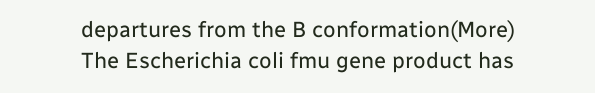departures from the B conformation(More)
The Escherichia coli fmu gene product has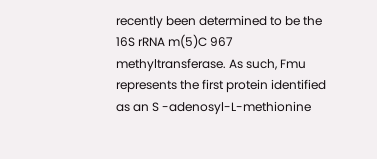recently been determined to be the 16S rRNA m(5)C 967 methyltransferase. As such, Fmu represents the first protein identified as an S -adenosyl-L-methionine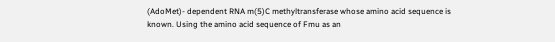(AdoMet)- dependent RNA m(5)C methyltransferase whose amino acid sequence is known. Using the amino acid sequence of Fmu as an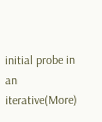initial probe in an iterative(More)